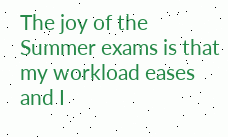The joy of the Summer exams is that my workload eases and I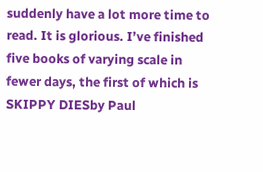suddenly have a lot more time to read. It is glorious. I’ve finished five books of varying scale in fewer days, the first of which is SKIPPY DIESby Paul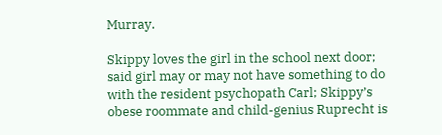Murray.

Skippy loves the girl in the school next door; said girl may or may not have something to do with the resident psychopath Carl; Skippy’s obese roommate and child-genius Ruprecht is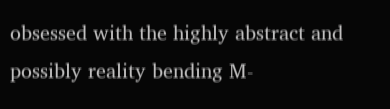obsessed with the highly abstract and possibly reality bending M-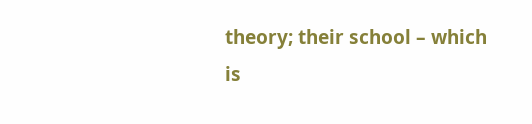theory; their school – which is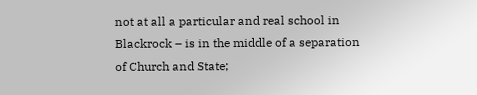not at all a particular and real school in Blackrock – is in the middle of a separation of Church and State;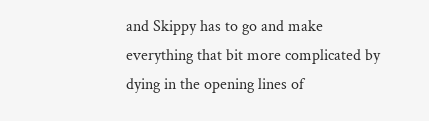and Skippy has to go and make everything that bit more complicated by dying in the opening lines of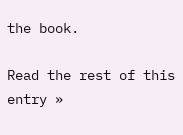the book.

Read the rest of this entry »